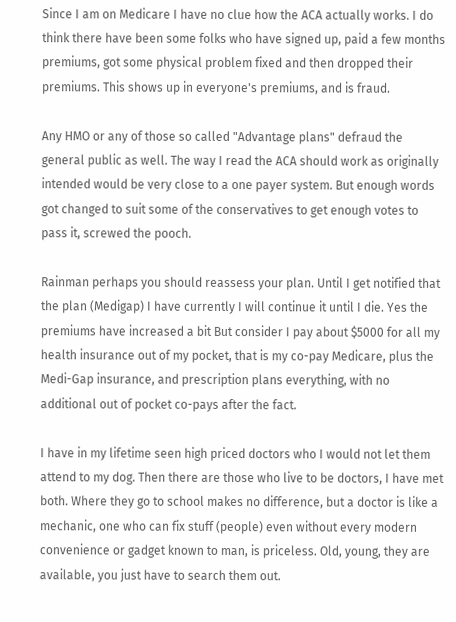Since I am on Medicare I have no clue how the ACA actually works. I do think there have been some folks who have signed up, paid a few months premiums, got some physical problem fixed and then dropped their premiums. This shows up in everyone's premiums, and is fraud.

Any HMO or any of those so called "Advantage plans" defraud the general public as well. The way I read the ACA should work as originally intended would be very close to a one payer system. But enough words got changed to suit some of the conservatives to get enough votes to pass it, screwed the pooch.

Rainman perhaps you should reassess your plan. Until I get notified that the plan (Medigap) I have currently I will continue it until I die. Yes the premiums have increased a bit But consider I pay about $5000 for all my health insurance out of my pocket, that is my co-pay Medicare, plus the Medi-Gap insurance, and prescription plans everything, with no additional out of pocket co-pays after the fact.

I have in my lifetime seen high priced doctors who I would not let them attend to my dog. Then there are those who live to be doctors, I have met both. Where they go to school makes no difference, but a doctor is like a mechanic, one who can fix stuff (people) even without every modern convenience or gadget known to man, is priceless. Old, young, they are available, you just have to search them out.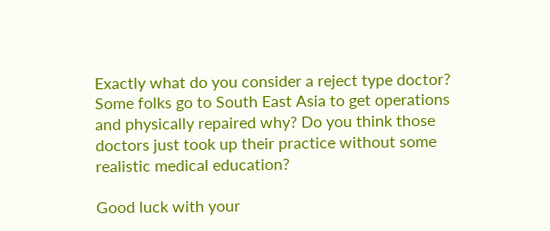Exactly what do you consider a reject type doctor? Some folks go to South East Asia to get operations and physically repaired why? Do you think those doctors just took up their practice without some realistic medical education?

Good luck with your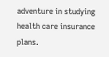adventure in studying health care insurance plans.